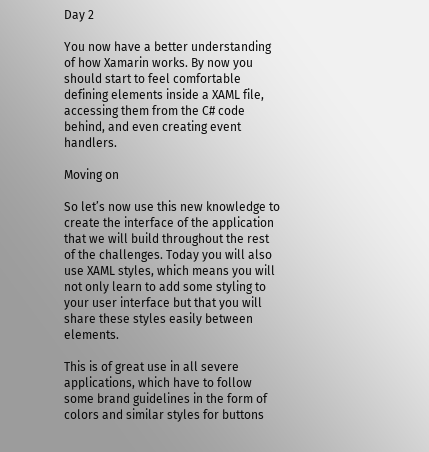Day 2

You now have a better understanding of how Xamarin works. By now you should start to feel comfortable defining elements inside a XAML file, accessing them from the C# code behind, and even creating event handlers.

Moving on

So let’s now use this new knowledge to create the interface of the application that we will build throughout the rest of the challenges. Today you will also use XAML styles, which means you will not only learn to add some styling to your user interface but that you will share these styles easily between elements.

This is of great use in all severe applications, which have to follow some brand guidelines in the form of colors and similar styles for buttons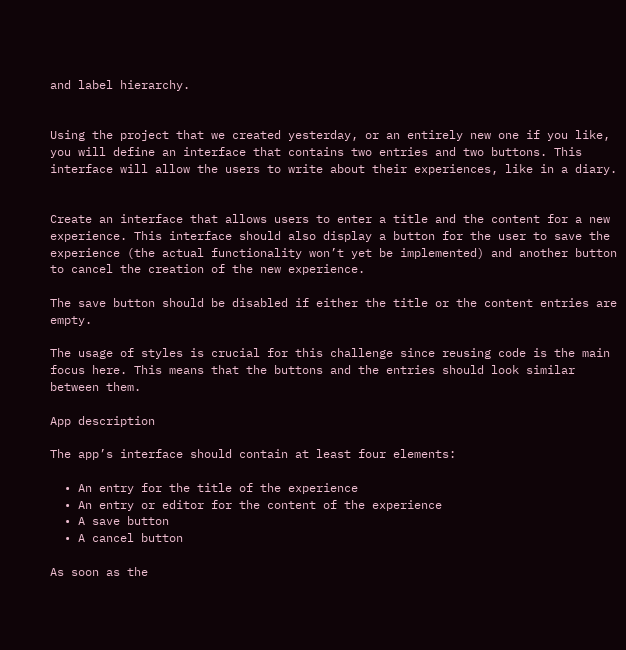and label hierarchy.


Using the project that we created yesterday, or an entirely new one if you like, you will define an interface that contains two entries and two buttons. This interface will allow the users to write about their experiences, like in a diary.


Create an interface that allows users to enter a title and the content for a new experience. This interface should also display a button for the user to save the experience (the actual functionality won’t yet be implemented) and another button to cancel the creation of the new experience.

The save button should be disabled if either the title or the content entries are empty.

The usage of styles is crucial for this challenge since reusing code is the main focus here. This means that the buttons and the entries should look similar between them.

App description

The app’s interface should contain at least four elements:

  • An entry for the title of the experience
  • An entry or editor for the content of the experience
  • A save button
  • A cancel button

As soon as the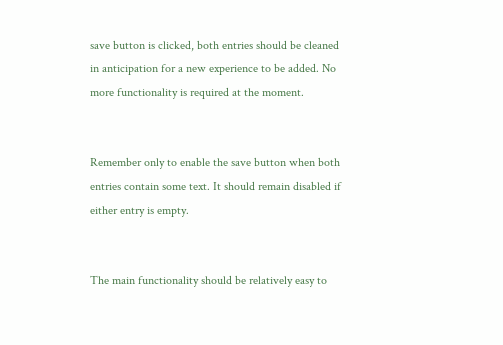save button is clicked, both entries should be cleaned in anticipation for a new experience to be added. No more functionality is required at the moment.


Remember only to enable the save button when both entries contain some text. It should remain disabled if either entry is empty.


The main functionality should be relatively easy to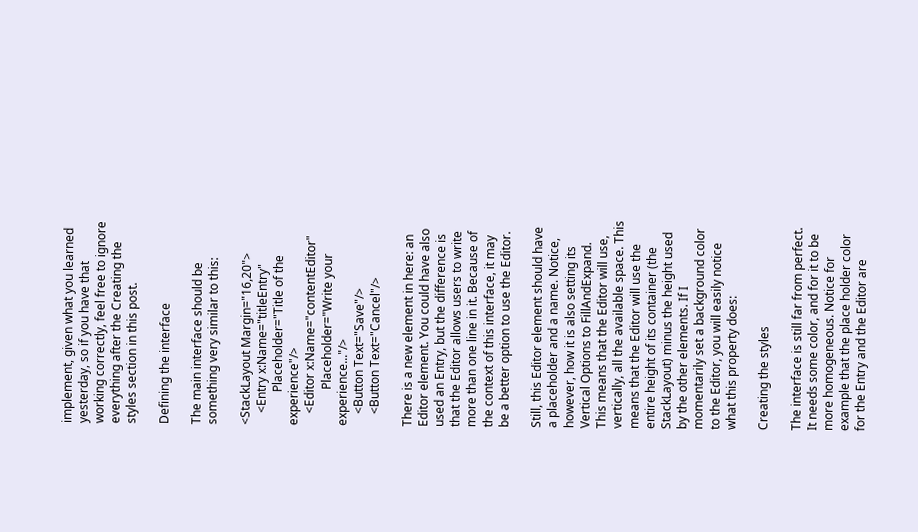implement, given what you learned yesterday, so if you have that working correctly, feel free to ignore everything after the Creating the styles section in this post.

Defining the interface

The main interface should be something very similar to this:

<StackLayout Margin="16,20">
    <Entry x:Name="titleEntry"
           Placeholder="Title of the experience"/>
    <Editor x:Name="contentEditor"
            Placeholder="Write your experience..."/>
    <Button Text="Save"/>
    <Button Text="Cancel"/>

There is a new element in here: an Editor element. You could have also used an Entry, but the difference is that the Editor allows users to write more than one line in it. Because of the context of this interface, it may be a better option to use the Editor.

Still, this Editor element should have a placeholder and a name. Notice, however, how it is also setting its Vertical Options to FillAndExpand. This means that the Editor will use, vertically, all the available space. This means that the Editor will use the entire height of its container (the StackLayout) minus the height used by the other elements. If I momentarily set a background color to the Editor, you will easily notice what this property does:

Creating the styles

The interface is still far from perfect. It needs some color, and for it to be more homogeneous. Notice for example that the place holder color for the Entry and the Editor are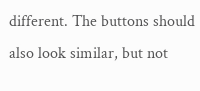different. The buttons should also look similar, but not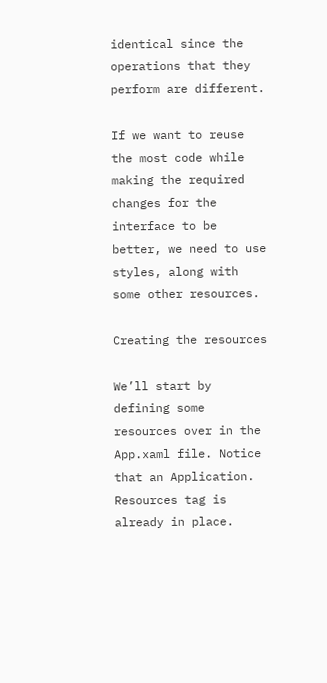identical since the operations that they perform are different.

If we want to reuse the most code while making the required changes for the interface to be better, we need to use styles, along with some other resources.

Creating the resources

We’ll start by defining some resources over in the App.xaml file. Notice that an Application. Resources tag is already in place.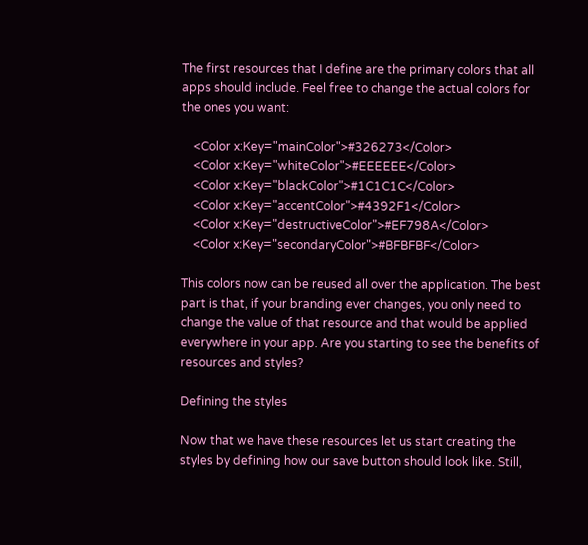The first resources that I define are the primary colors that all apps should include. Feel free to change the actual colors for the ones you want:

    <Color x:Key="mainColor">#326273</Color>
    <Color x:Key="whiteColor">#EEEEEE</Color>
    <Color x:Key="blackColor">#1C1C1C</Color>
    <Color x:Key="accentColor">#4392F1</Color>
    <Color x:Key="destructiveColor">#EF798A</Color>
    <Color x:Key="secondaryColor">#BFBFBF</Color>

This colors now can be reused all over the application. The best part is that, if your branding ever changes, you only need to change the value of that resource and that would be applied everywhere in your app. Are you starting to see the benefits of resources and styles?

Defining the styles

Now that we have these resources let us start creating the styles by defining how our save button should look like. Still,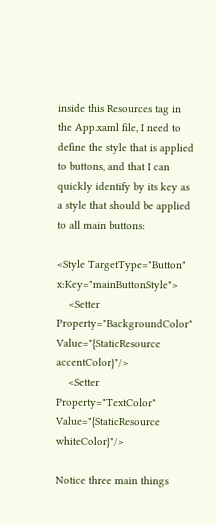inside this Resources tag in the App.xaml file, I need to define the style that is applied to buttons, and that I can quickly identify by its key as a style that should be applied to all main buttons:

<Style TargetType="Button" x:Key="mainButtonStyle">
    <Setter Property="BackgroundColor" Value="{StaticResource accentColor}"/>
    <Setter Property="TextColor" Value="{StaticResource whiteColor}"/>

Notice three main things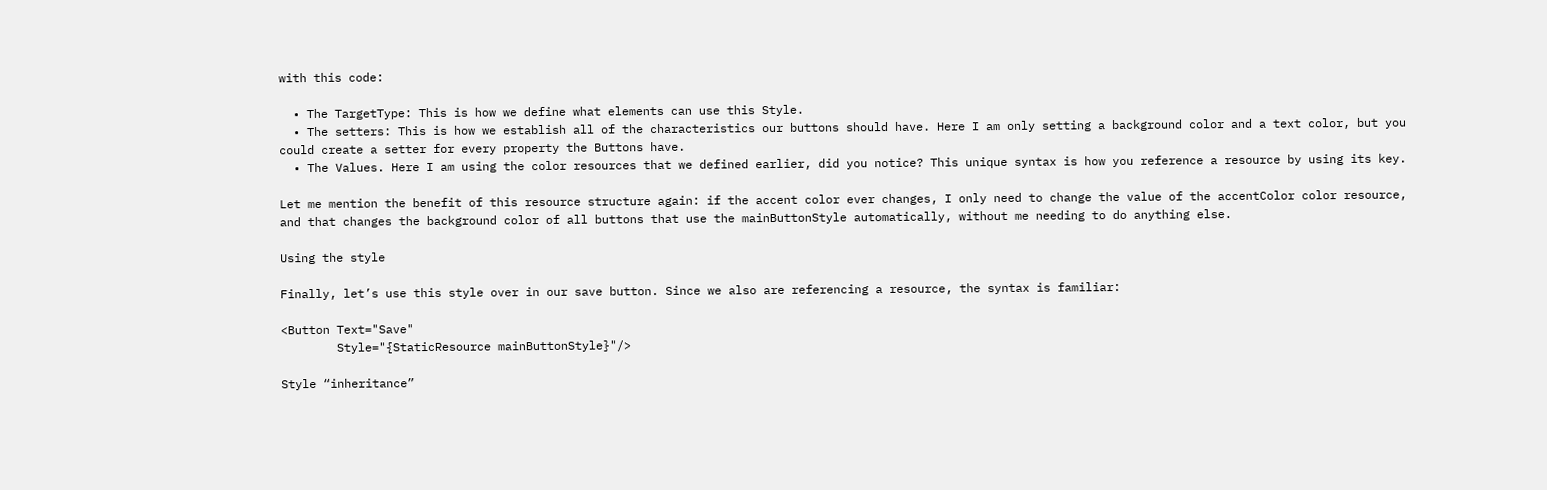with this code:

  • The TargetType: This is how we define what elements can use this Style.
  • The setters: This is how we establish all of the characteristics our buttons should have. Here I am only setting a background color and a text color, but you could create a setter for every property the Buttons have.
  • The Values. Here I am using the color resources that we defined earlier, did you notice? This unique syntax is how you reference a resource by using its key.

Let me mention the benefit of this resource structure again: if the accent color ever changes, I only need to change the value of the accentColor color resource, and that changes the background color of all buttons that use the mainButtonStyle automatically, without me needing to do anything else.

Using the style

Finally, let’s use this style over in our save button. Since we also are referencing a resource, the syntax is familiar:

<Button Text="Save"
        Style="{StaticResource mainButtonStyle}"/>

Style “inheritance”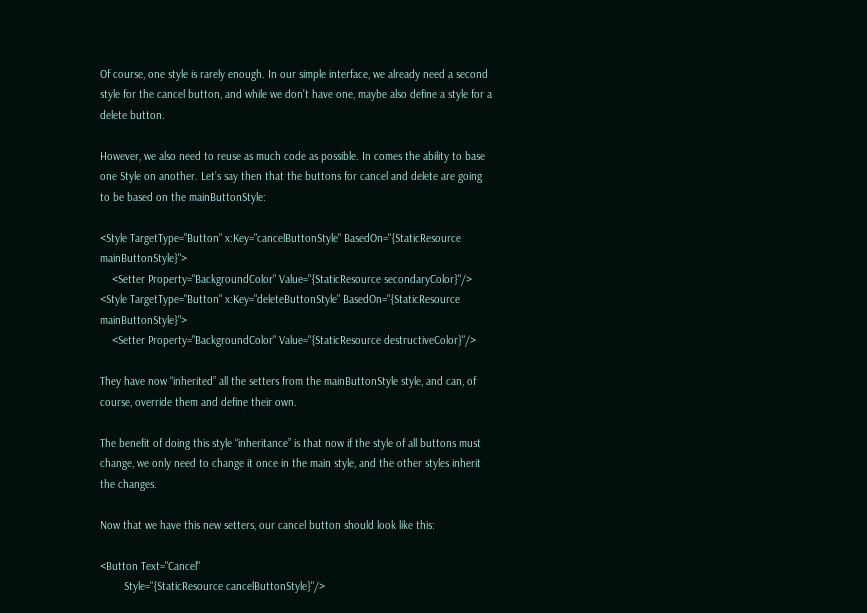Of course, one style is rarely enough. In our simple interface, we already need a second style for the cancel button, and while we don’t have one, maybe also define a style for a delete button.

However, we also need to reuse as much code as possible. In comes the ability to base one Style on another. Let’s say then that the buttons for cancel and delete are going to be based on the mainButtonStyle:

<Style TargetType="Button" x:Key="cancelButtonStyle" BasedOn="{StaticResource mainButtonStyle}">
    <Setter Property="BackgroundColor" Value="{StaticResource secondaryColor}"/>
<Style TargetType="Button" x:Key="deleteButtonStyle" BasedOn="{StaticResource mainButtonStyle}">
    <Setter Property="BackgroundColor" Value="{StaticResource destructiveColor}"/>

They have now “inherited” all the setters from the mainButtonStyle style, and can, of course, override them and define their own.

The benefit of doing this style “inheritance” is that now if the style of all buttons must change, we only need to change it once in the main style, and the other styles inherit the changes.

Now that we have this new setters, our cancel button should look like this:

<Button Text="Cancel"
        Style="{StaticResource cancelButtonStyle}"/>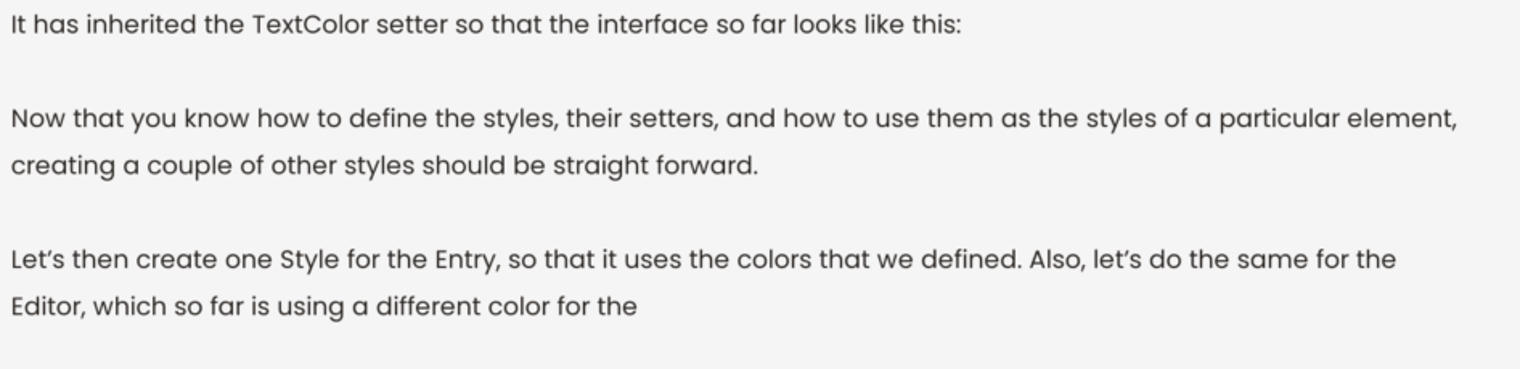It has inherited the TextColor setter so that the interface so far looks like this:

Now that you know how to define the styles, their setters, and how to use them as the styles of a particular element, creating a couple of other styles should be straight forward.

Let’s then create one Style for the Entry, so that it uses the colors that we defined. Also, let’s do the same for the Editor, which so far is using a different color for the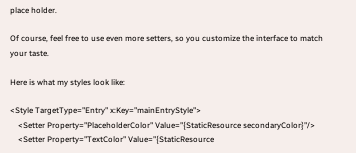place holder.

Of course, feel free to use even more setters, so you customize the interface to match your taste.

Here is what my styles look like:

<Style TargetType="Entry" x:Key="mainEntryStyle">
    <Setter Property="PlaceholderColor" Value="{StaticResource secondaryColor}"/>
    <Setter Property="TextColor" Value="{StaticResource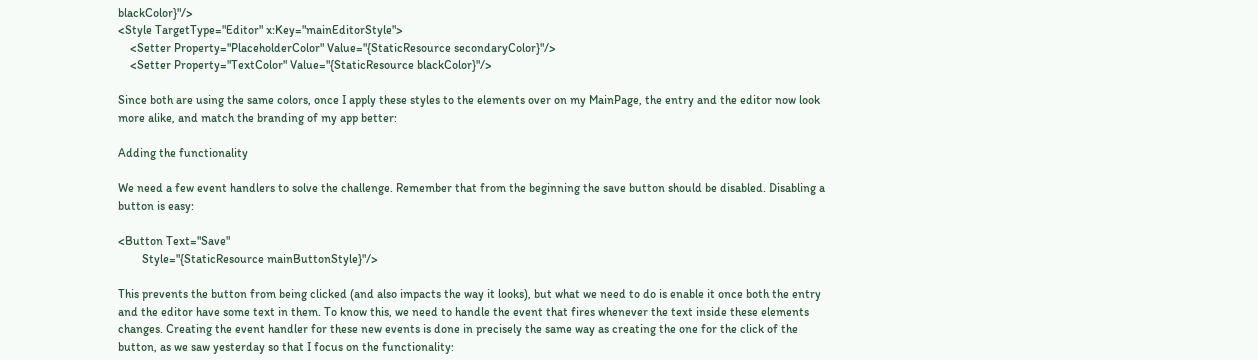blackColor}"/>
<Style TargetType="Editor" x:Key="mainEditorStyle">
    <Setter Property="PlaceholderColor" Value="{StaticResource secondaryColor}"/>
    <Setter Property="TextColor" Value="{StaticResource blackColor}"/>

Since both are using the same colors, once I apply these styles to the elements over on my MainPage, the entry and the editor now look more alike, and match the branding of my app better:

Adding the functionality

We need a few event handlers to solve the challenge. Remember that from the beginning the save button should be disabled. Disabling a button is easy:

<Button Text="Save"
        Style="{StaticResource mainButtonStyle}"/>

This prevents the button from being clicked (and also impacts the way it looks), but what we need to do is enable it once both the entry and the editor have some text in them. To know this, we need to handle the event that fires whenever the text inside these elements changes. Creating the event handler for these new events is done in precisely the same way as creating the one for the click of the button, as we saw yesterday so that I focus on the functionality: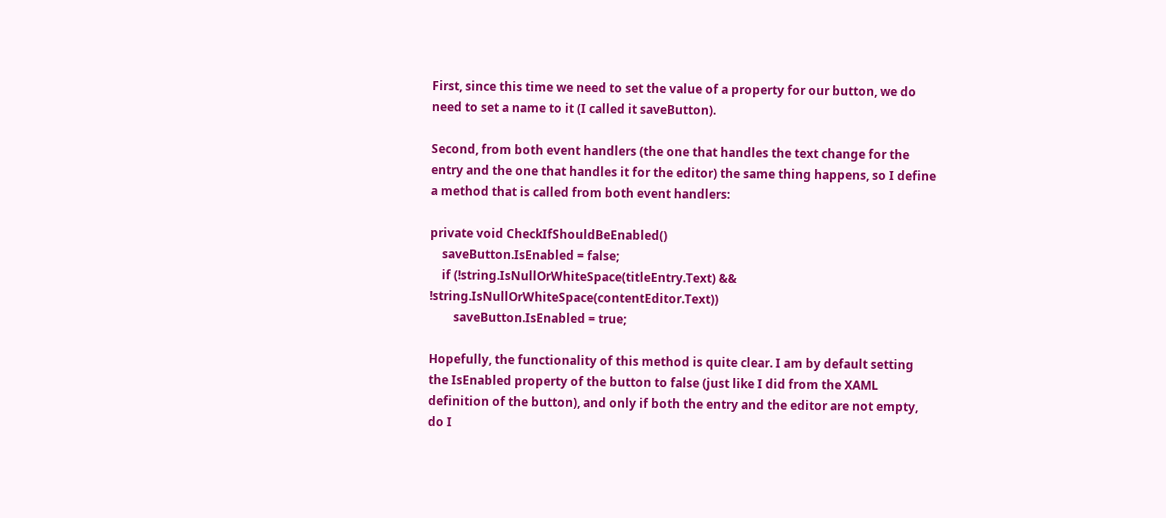First, since this time we need to set the value of a property for our button, we do need to set a name to it (I called it saveButton).

Second, from both event handlers (the one that handles the text change for the entry and the one that handles it for the editor) the same thing happens, so I define a method that is called from both event handlers:

private void CheckIfShouldBeEnabled()
    saveButton.IsEnabled = false;
    if (!string.IsNullOrWhiteSpace(titleEntry.Text) && !string.IsNullOrWhiteSpace(contentEditor.Text))
        saveButton.IsEnabled = true;

Hopefully, the functionality of this method is quite clear. I am by default setting the IsEnabled property of the button to false (just like I did from the XAML definition of the button), and only if both the entry and the editor are not empty, do I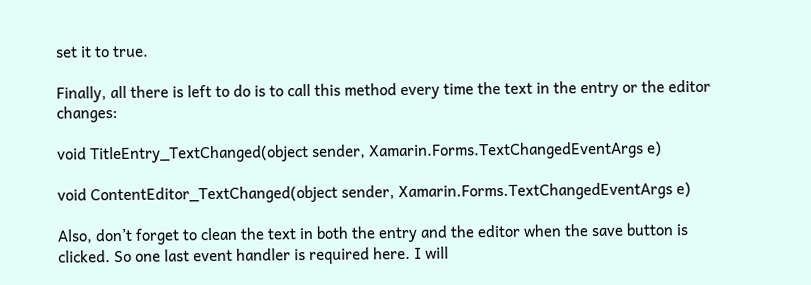set it to true.

Finally, all there is left to do is to call this method every time the text in the entry or the editor changes:

void TitleEntry_TextChanged(object sender, Xamarin.Forms.TextChangedEventArgs e)

void ContentEditor_TextChanged(object sender, Xamarin.Forms.TextChangedEventArgs e)

Also, don’t forget to clean the text in both the entry and the editor when the save button is clicked. So one last event handler is required here. I will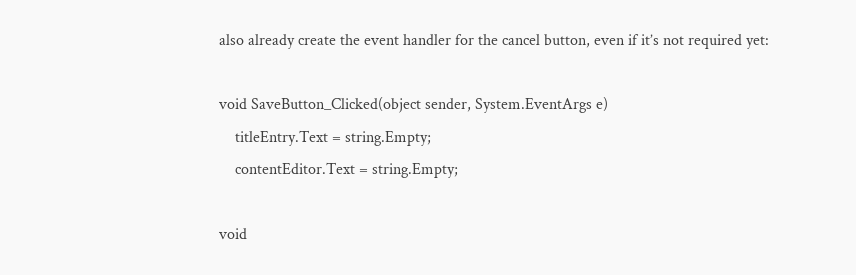also already create the event handler for the cancel button, even if it’s not required yet:

void SaveButton_Clicked(object sender, System.EventArgs e)
    titleEntry.Text = string.Empty;
    contentEditor.Text = string.Empty;

void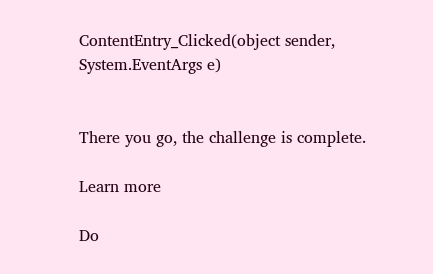ContentEntry_Clicked(object sender, System.EventArgs e)


There you go, the challenge is complete.

Learn more

Do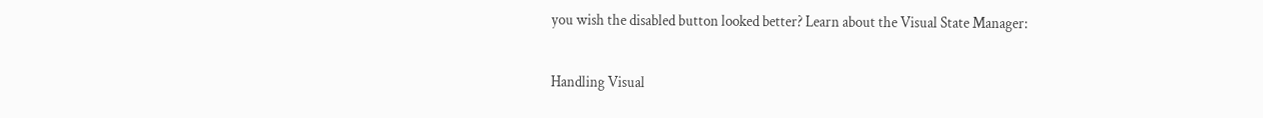you wish the disabled button looked better? Learn about the Visual State Manager:

Handling Visual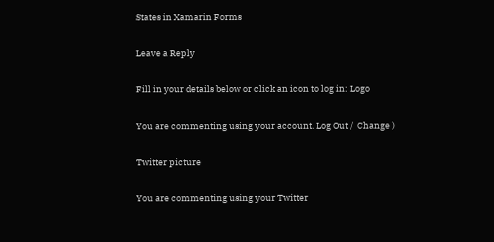States in Xamarin Forms

Leave a Reply

Fill in your details below or click an icon to log in: Logo

You are commenting using your account. Log Out /  Change )

Twitter picture

You are commenting using your Twitter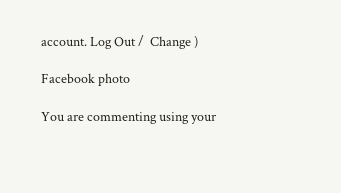account. Log Out /  Change )

Facebook photo

You are commenting using your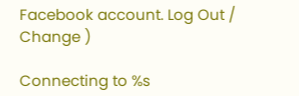Facebook account. Log Out /  Change )

Connecting to %s